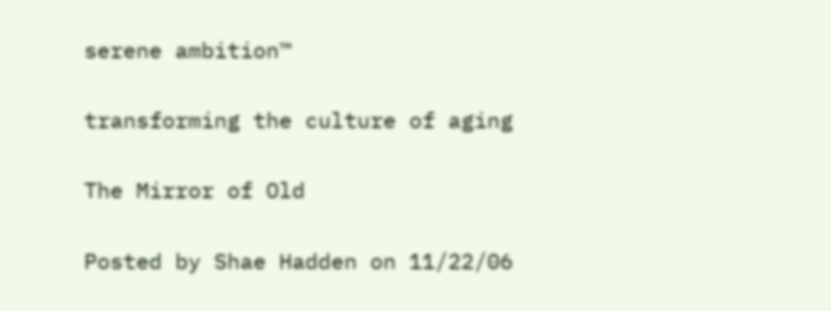serene ambition™

transforming the culture of aging

The Mirror of Old

Posted by Shae Hadden on 11/22/06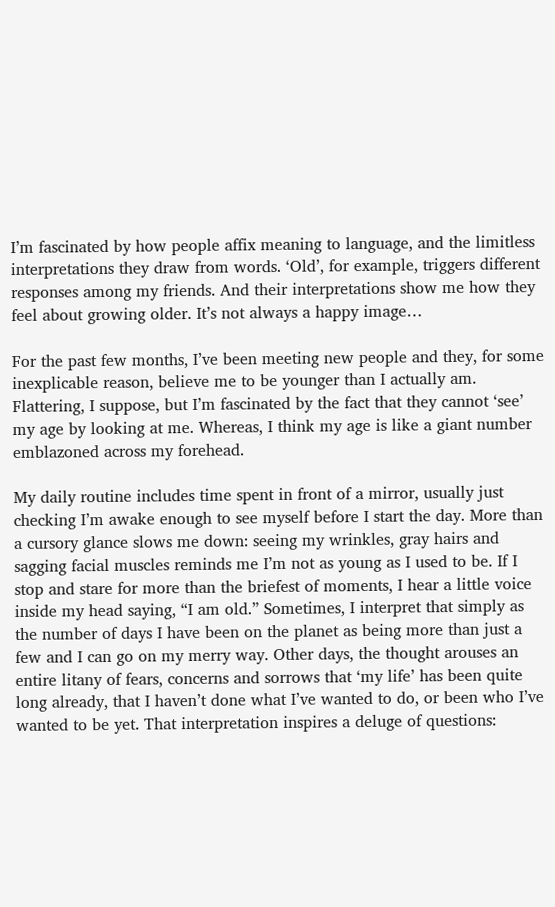I’m fascinated by how people affix meaning to language, and the limitless interpretations they draw from words. ‘Old’, for example, triggers different responses among my friends. And their interpretations show me how they feel about growing older. It’s not always a happy image…

For the past few months, I’ve been meeting new people and they, for some inexplicable reason, believe me to be younger than I actually am. Flattering, I suppose, but I’m fascinated by the fact that they cannot ‘see’ my age by looking at me. Whereas, I think my age is like a giant number emblazoned across my forehead.

My daily routine includes time spent in front of a mirror, usually just checking I’m awake enough to see myself before I start the day. More than a cursory glance slows me down: seeing my wrinkles, gray hairs and sagging facial muscles reminds me I’m not as young as I used to be. If I stop and stare for more than the briefest of moments, I hear a little voice inside my head saying, “I am old.” Sometimes, I interpret that simply as the number of days I have been on the planet as being more than just a few and I can go on my merry way. Other days, the thought arouses an entire litany of fears, concerns and sorrows that ‘my life’ has been quite long already, that I haven’t done what I’ve wanted to do, or been who I’ve wanted to be yet. That interpretation inspires a deluge of questions: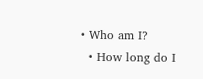• Who am I?
  • How long do I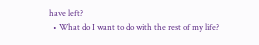have left?
  • What do I want to do with the rest of my life?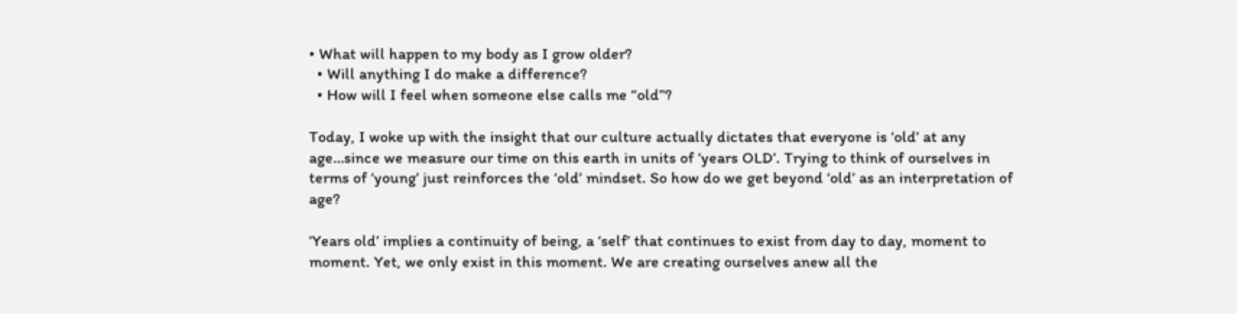• What will happen to my body as I grow older?
  • Will anything I do make a difference?
  • How will I feel when someone else calls me “old”?

Today, I woke up with the insight that our culture actually dictates that everyone is ‘old’ at any age…since we measure our time on this earth in units of ‘years OLD’. Trying to think of ourselves in terms of ‘young’ just reinforces the ‘old’ mindset. So how do we get beyond ‘old’ as an interpretation of age?

‘Years old’ implies a continuity of being, a ‘self’ that continues to exist from day to day, moment to moment. Yet, we only exist in this moment. We are creating ourselves anew all the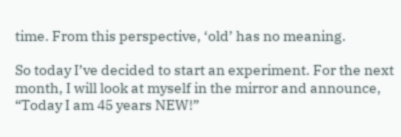time. From this perspective, ‘old’ has no meaning.

So today I’ve decided to start an experiment. For the next month, I will look at myself in the mirror and announce, “Today I am 45 years NEW!”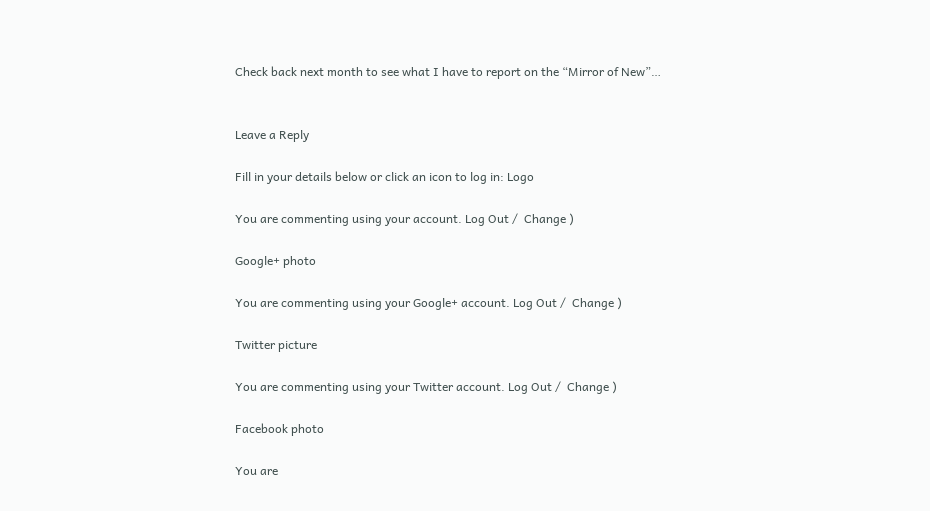Check back next month to see what I have to report on the “Mirror of New”…


Leave a Reply

Fill in your details below or click an icon to log in: Logo

You are commenting using your account. Log Out /  Change )

Google+ photo

You are commenting using your Google+ account. Log Out /  Change )

Twitter picture

You are commenting using your Twitter account. Log Out /  Change )

Facebook photo

You are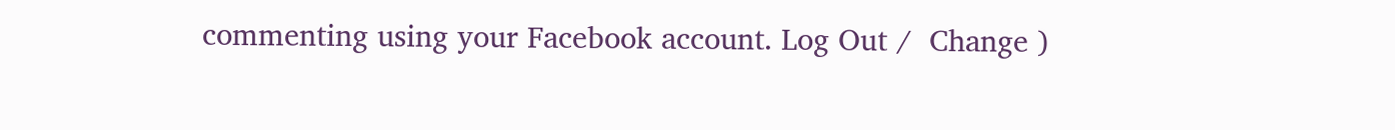commenting using your Facebook account. Log Out /  Change )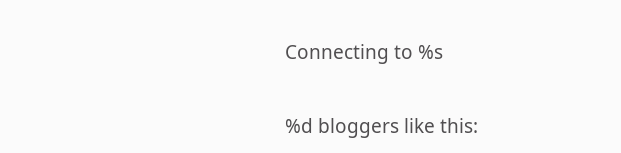Connecting to %s

%d bloggers like this: